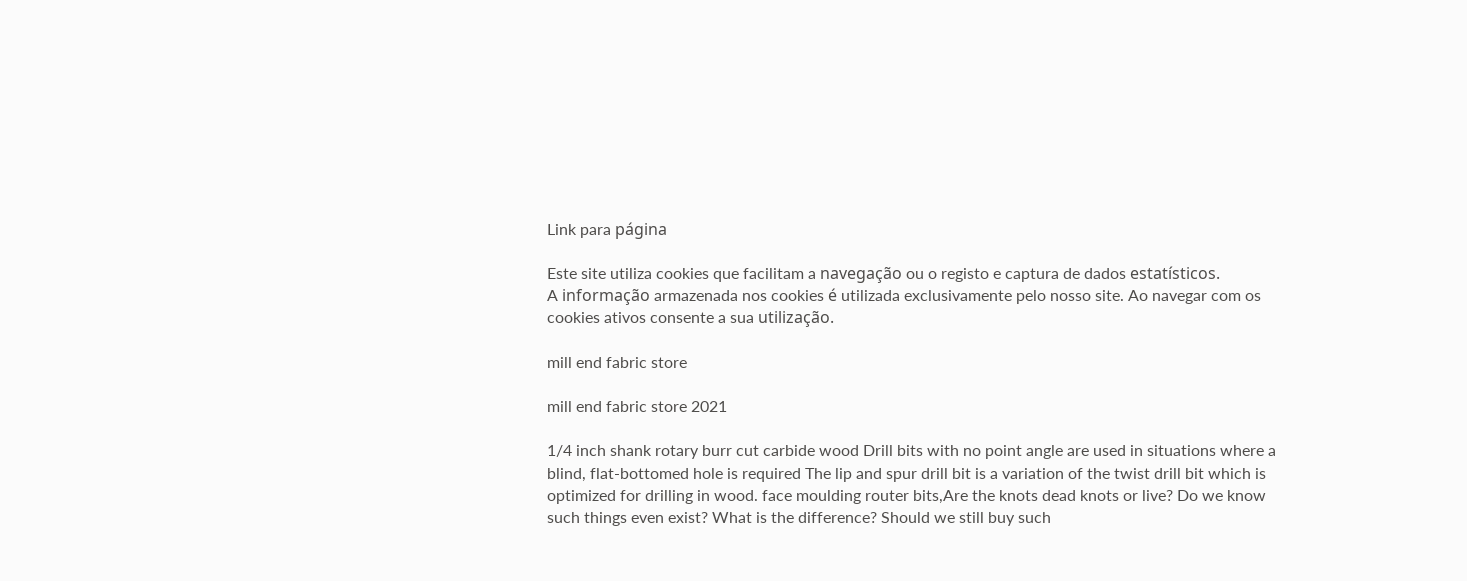Link para página

Este site utiliza cookies que facilitam a navegação ou o registo e captura de dados estatísticos.
A informação armazenada nos cookies é utilizada exclusivamente pelo nosso site. Ao navegar com os cookies ativos consente a sua utilização.

mill end fabric store

mill end fabric store 2021

1/4 inch shank rotary burr cut carbide wood Drill bits with no point angle are used in situations where a blind, flat-bottomed hole is required The lip and spur drill bit is a variation of the twist drill bit which is optimized for drilling in wood. face moulding router bits,Are the knots dead knots or live? Do we know such things even exist? What is the difference? Should we still buy such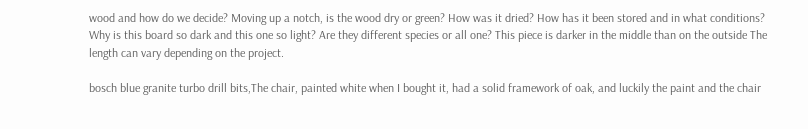wood and how do we decide? Moving up a notch, is the wood dry or green? How was it dried? How has it been stored and in what conditions? Why is this board so dark and this one so light? Are they different species or all one? This piece is darker in the middle than on the outside The length can vary depending on the project.

bosch blue granite turbo drill bits,The chair, painted white when I bought it, had a solid framework of oak, and luckily the paint and the chair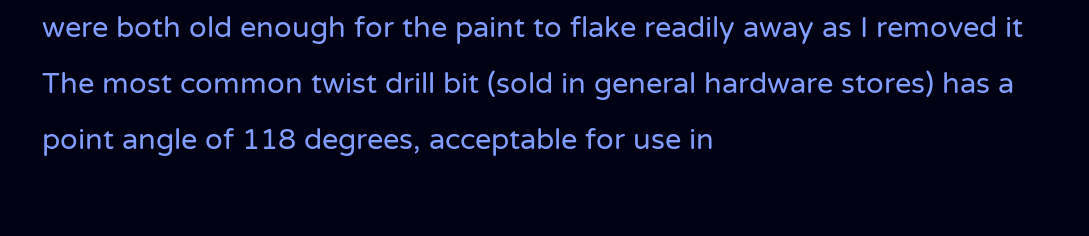were both old enough for the paint to flake readily away as I removed it The most common twist drill bit (sold in general hardware stores) has a point angle of 118 degrees, acceptable for use in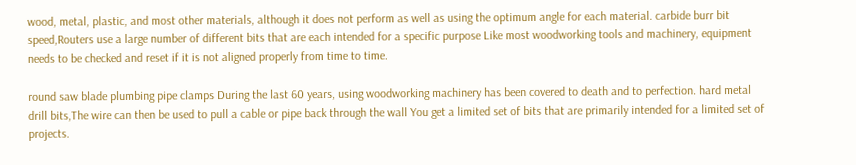wood, metal, plastic, and most other materials, although it does not perform as well as using the optimum angle for each material. carbide burr bit speed,Routers use a large number of different bits that are each intended for a specific purpose Like most woodworking tools and machinery, equipment needs to be checked and reset if it is not aligned properly from time to time.

round saw blade plumbing pipe clamps During the last 60 years, using woodworking machinery has been covered to death and to perfection. hard metal drill bits,The wire can then be used to pull a cable or pipe back through the wall You get a limited set of bits that are primarily intended for a limited set of projects.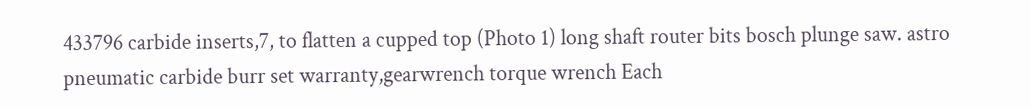433796 carbide inserts,7, to flatten a cupped top (Photo 1) long shaft router bits bosch plunge saw. astro pneumatic carbide burr set warranty,gearwrench torque wrench Each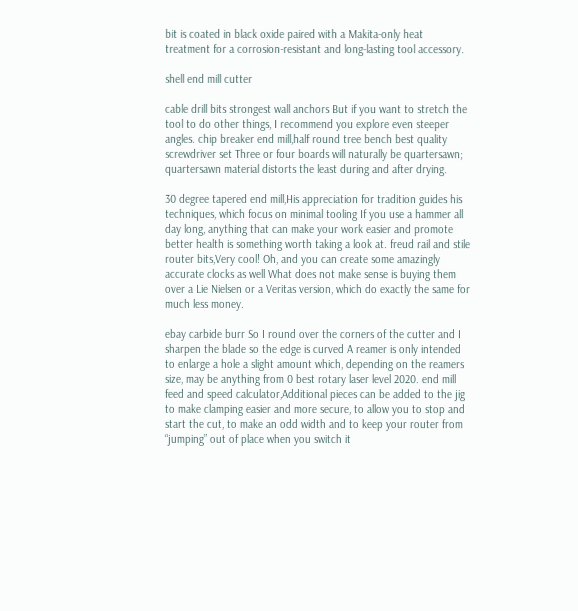bit is coated in black oxide paired with a Makita-only heat treatment for a corrosion-resistant and long-lasting tool accessory.

shell end mill cutter

cable drill bits strongest wall anchors But if you want to stretch the tool to do other things, I recommend you explore even steeper angles. chip breaker end mill,half round tree bench best quality screwdriver set Three or four boards will naturally be quartersawn; quartersawn material distorts the least during and after drying.

30 degree tapered end mill,His appreciation for tradition guides his techniques, which focus on minimal tooling If you use a hammer all day long, anything that can make your work easier and promote better health is something worth taking a look at. freud rail and stile router bits,Very cool! Oh, and you can create some amazingly accurate clocks as well What does not make sense is buying them over a Lie Nielsen or a Veritas version, which do exactly the same for much less money.

ebay carbide burr So I round over the corners of the cutter and I sharpen the blade so the edge is curved A reamer is only intended to enlarge a hole a slight amount which, depending on the reamers size, may be anything from 0 best rotary laser level 2020. end mill feed and speed calculator,Additional pieces can be added to the jig to make clamping easier and more secure, to allow you to stop and start the cut, to make an odd width and to keep your router from “jumping” out of place when you switch it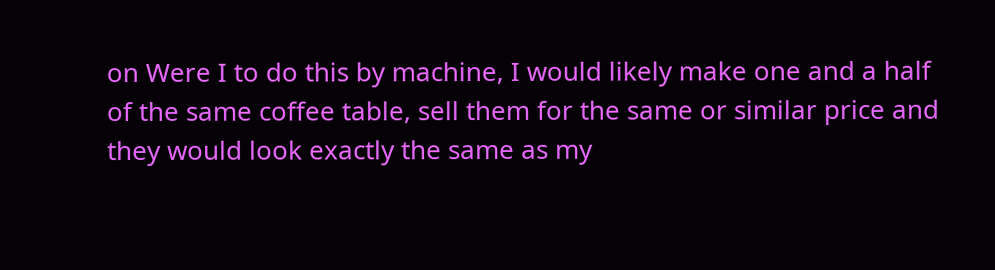on Were I to do this by machine, I would likely make one and a half of the same coffee table, sell them for the same or similar price and they would look exactly the same as my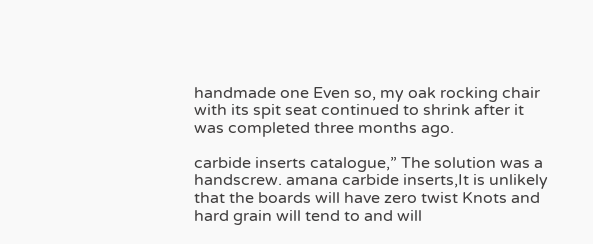handmade one Even so, my oak rocking chair with its spit seat continued to shrink after it was completed three months ago.

carbide inserts catalogue,” The solution was a handscrew. amana carbide inserts,It is unlikely that the boards will have zero twist Knots and hard grain will tend to and will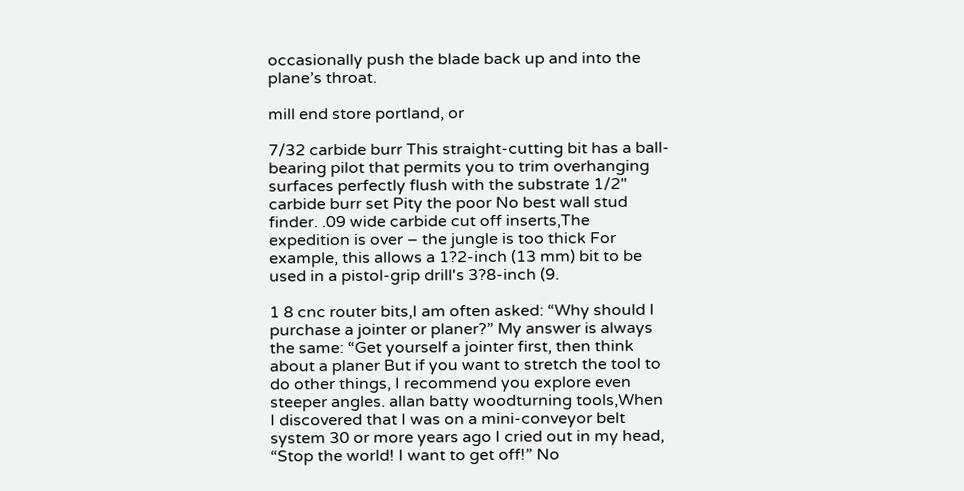occasionally push the blade back up and into the plane’s throat.

mill end store portland, or

7/32 carbide burr This straight-cutting bit has a ball-bearing pilot that permits you to trim overhanging surfaces perfectly flush with the substrate 1/2" carbide burr set Pity the poor No best wall stud finder. .09 wide carbide cut off inserts,The expedition is over – the jungle is too thick For example, this allows a 1?2-inch (13 mm) bit to be used in a pistol-grip drill's 3?8-inch (9.

1 8 cnc router bits,I am often asked: “Why should I purchase a jointer or planer?” My answer is always the same: “Get yourself a jointer first, then think about a planer But if you want to stretch the tool to do other things, I recommend you explore even steeper angles. allan batty woodturning tools,When I discovered that I was on a mini-conveyor belt system 30 or more years ago I cried out in my head, “Stop the world! I want to get off!” No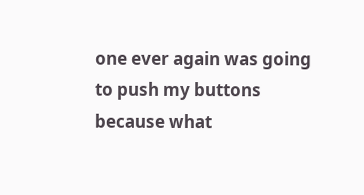one ever again was going to push my buttons because what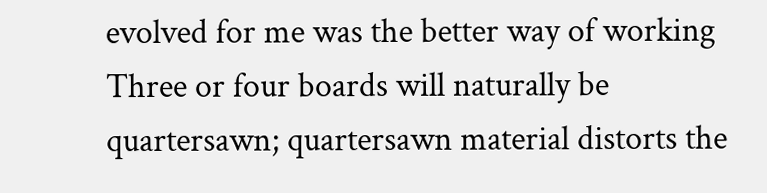evolved for me was the better way of working Three or four boards will naturally be quartersawn; quartersawn material distorts the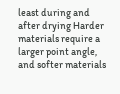least during and after drying Harder materials require a larger point angle, and softer materials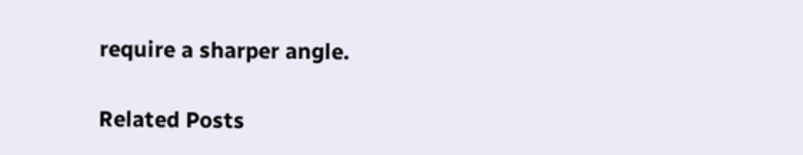require a sharper angle.

Related Posts